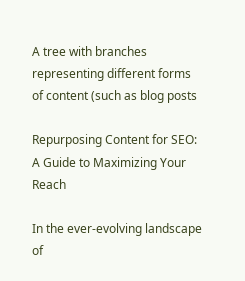A tree with branches representing different forms of content (such as blog posts

Repurposing Content for SEO: A Guide to Maximizing Your Reach

In the ever-evolving landscape of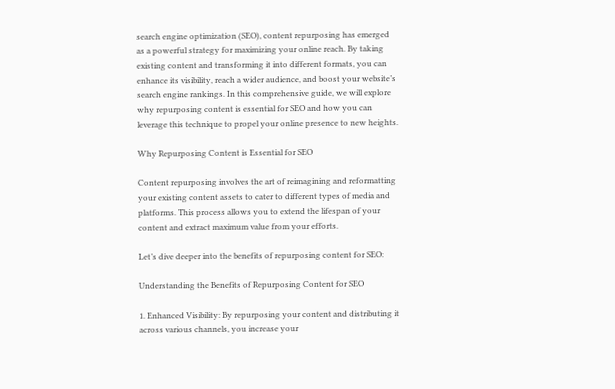search engine optimization (SEO), content repurposing has emerged as a powerful strategy for maximizing your online reach. By taking existing content and transforming it into different formats, you can enhance its visibility, reach a wider audience, and boost your website’s search engine rankings. In this comprehensive guide, we will explore why repurposing content is essential for SEO and how you can leverage this technique to propel your online presence to new heights.

Why Repurposing Content is Essential for SEO

Content repurposing involves the art of reimagining and reformatting your existing content assets to cater to different types of media and platforms. This process allows you to extend the lifespan of your content and extract maximum value from your efforts.

Let’s dive deeper into the benefits of repurposing content for SEO:

Understanding the Benefits of Repurposing Content for SEO

1. Enhanced Visibility: By repurposing your content and distributing it across various channels, you increase your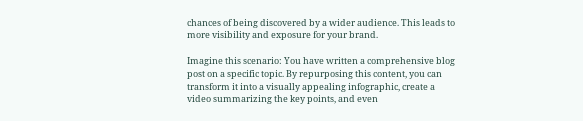chances of being discovered by a wider audience. This leads to more visibility and exposure for your brand.

Imagine this scenario: You have written a comprehensive blog post on a specific topic. By repurposing this content, you can transform it into a visually appealing infographic, create a video summarizing the key points, and even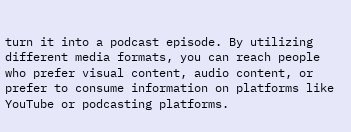turn it into a podcast episode. By utilizing different media formats, you can reach people who prefer visual content, audio content, or prefer to consume information on platforms like YouTube or podcasting platforms.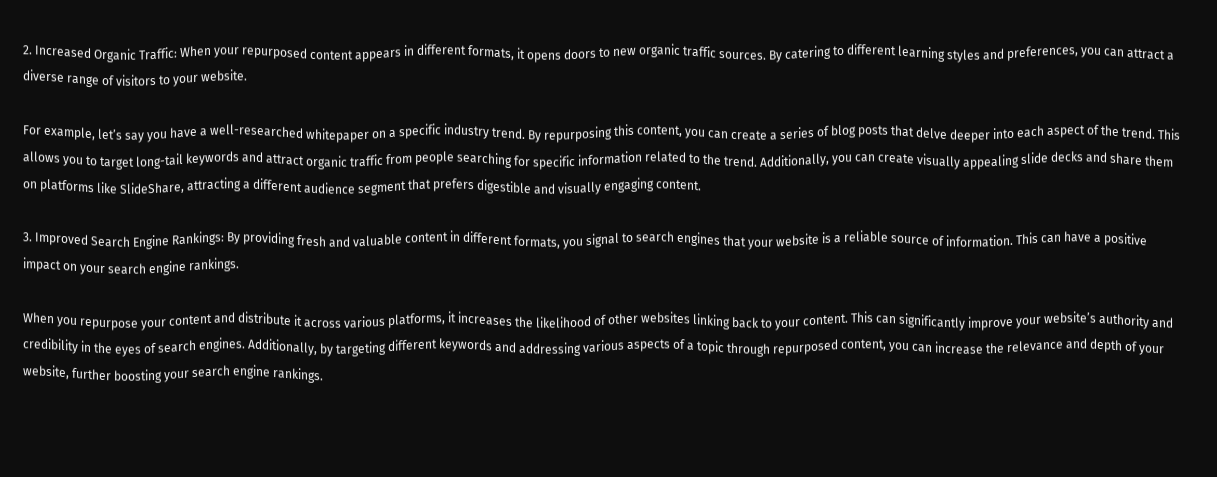2. Increased Organic Traffic: When your repurposed content appears in different formats, it opens doors to new organic traffic sources. By catering to different learning styles and preferences, you can attract a diverse range of visitors to your website.

For example, let’s say you have a well-researched whitepaper on a specific industry trend. By repurposing this content, you can create a series of blog posts that delve deeper into each aspect of the trend. This allows you to target long-tail keywords and attract organic traffic from people searching for specific information related to the trend. Additionally, you can create visually appealing slide decks and share them on platforms like SlideShare, attracting a different audience segment that prefers digestible and visually engaging content.

3. Improved Search Engine Rankings: By providing fresh and valuable content in different formats, you signal to search engines that your website is a reliable source of information. This can have a positive impact on your search engine rankings.

When you repurpose your content and distribute it across various platforms, it increases the likelihood of other websites linking back to your content. This can significantly improve your website’s authority and credibility in the eyes of search engines. Additionally, by targeting different keywords and addressing various aspects of a topic through repurposed content, you can increase the relevance and depth of your website, further boosting your search engine rankings.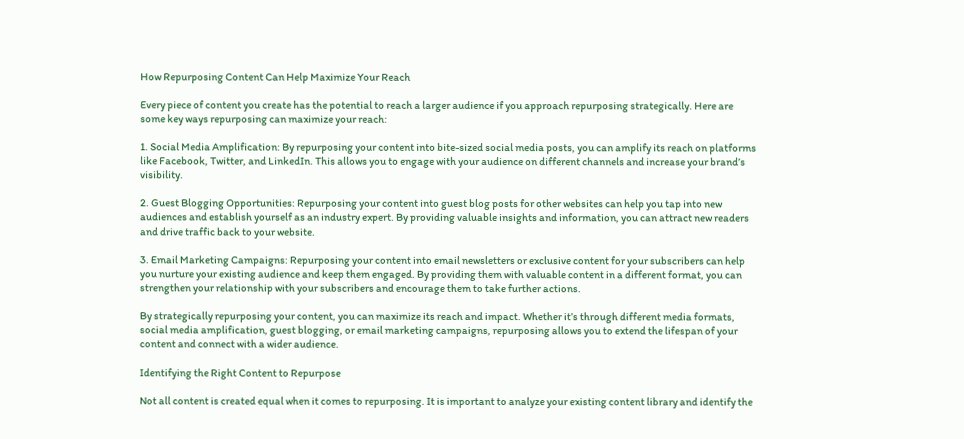How Repurposing Content Can Help Maximize Your Reach

Every piece of content you create has the potential to reach a larger audience if you approach repurposing strategically. Here are some key ways repurposing can maximize your reach:

1. Social Media Amplification: By repurposing your content into bite-sized social media posts, you can amplify its reach on platforms like Facebook, Twitter, and LinkedIn. This allows you to engage with your audience on different channels and increase your brand’s visibility.

2. Guest Blogging Opportunities: Repurposing your content into guest blog posts for other websites can help you tap into new audiences and establish yourself as an industry expert. By providing valuable insights and information, you can attract new readers and drive traffic back to your website.

3. Email Marketing Campaigns: Repurposing your content into email newsletters or exclusive content for your subscribers can help you nurture your existing audience and keep them engaged. By providing them with valuable content in a different format, you can strengthen your relationship with your subscribers and encourage them to take further actions.

By strategically repurposing your content, you can maximize its reach and impact. Whether it’s through different media formats, social media amplification, guest blogging, or email marketing campaigns, repurposing allows you to extend the lifespan of your content and connect with a wider audience.

Identifying the Right Content to Repurpose

Not all content is created equal when it comes to repurposing. It is important to analyze your existing content library and identify the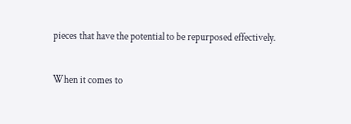pieces that have the potential to be repurposed effectively.

When it comes to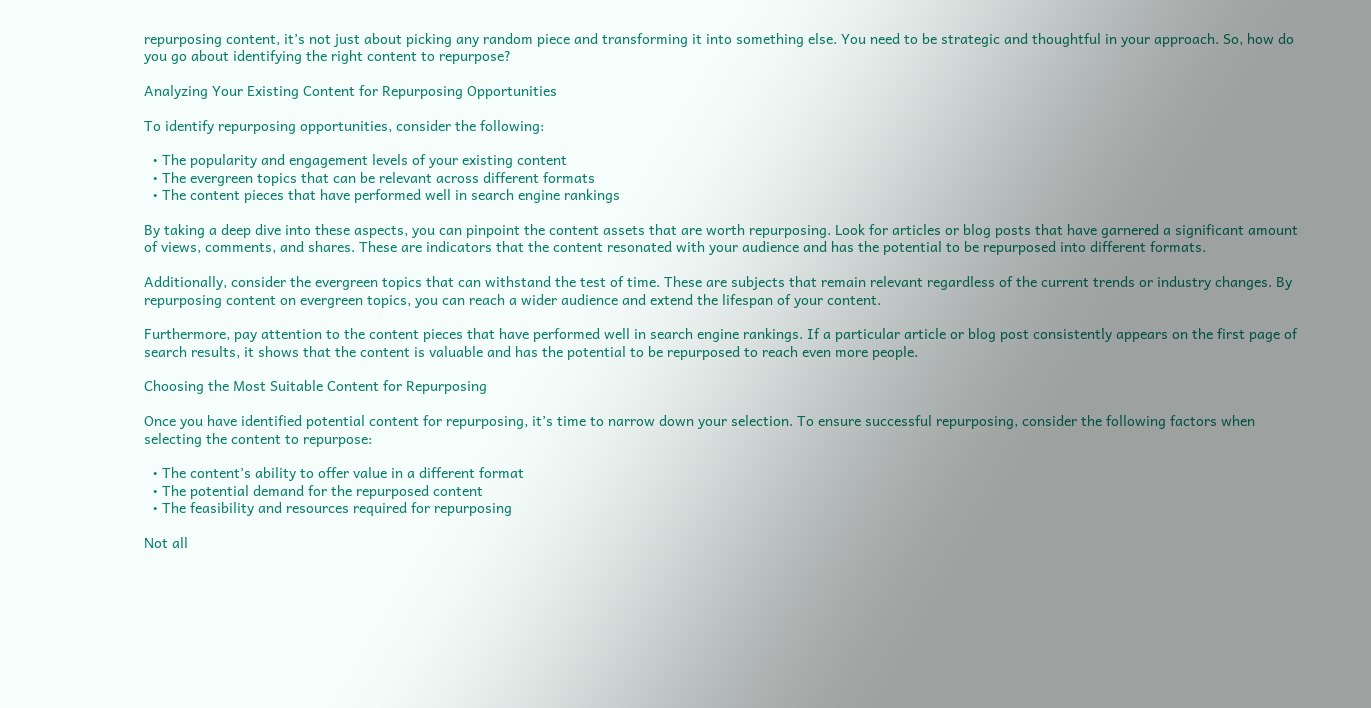repurposing content, it’s not just about picking any random piece and transforming it into something else. You need to be strategic and thoughtful in your approach. So, how do you go about identifying the right content to repurpose?

Analyzing Your Existing Content for Repurposing Opportunities

To identify repurposing opportunities, consider the following:

  • The popularity and engagement levels of your existing content
  • The evergreen topics that can be relevant across different formats
  • The content pieces that have performed well in search engine rankings

By taking a deep dive into these aspects, you can pinpoint the content assets that are worth repurposing. Look for articles or blog posts that have garnered a significant amount of views, comments, and shares. These are indicators that the content resonated with your audience and has the potential to be repurposed into different formats.

Additionally, consider the evergreen topics that can withstand the test of time. These are subjects that remain relevant regardless of the current trends or industry changes. By repurposing content on evergreen topics, you can reach a wider audience and extend the lifespan of your content.

Furthermore, pay attention to the content pieces that have performed well in search engine rankings. If a particular article or blog post consistently appears on the first page of search results, it shows that the content is valuable and has the potential to be repurposed to reach even more people.

Choosing the Most Suitable Content for Repurposing

Once you have identified potential content for repurposing, it’s time to narrow down your selection. To ensure successful repurposing, consider the following factors when selecting the content to repurpose:

  • The content’s ability to offer value in a different format
  • The potential demand for the repurposed content
  • The feasibility and resources required for repurposing

Not all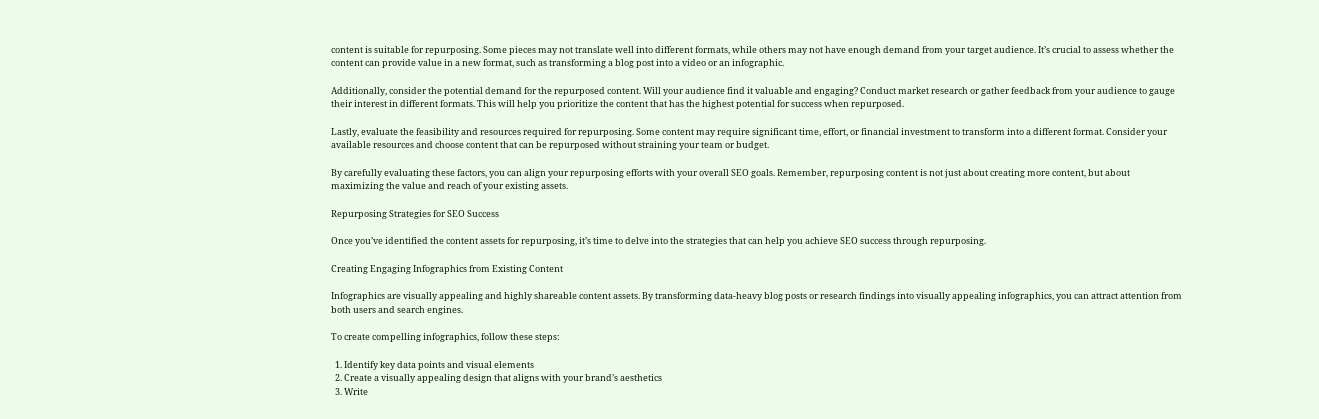content is suitable for repurposing. Some pieces may not translate well into different formats, while others may not have enough demand from your target audience. It’s crucial to assess whether the content can provide value in a new format, such as transforming a blog post into a video or an infographic.

Additionally, consider the potential demand for the repurposed content. Will your audience find it valuable and engaging? Conduct market research or gather feedback from your audience to gauge their interest in different formats. This will help you prioritize the content that has the highest potential for success when repurposed.

Lastly, evaluate the feasibility and resources required for repurposing. Some content may require significant time, effort, or financial investment to transform into a different format. Consider your available resources and choose content that can be repurposed without straining your team or budget.

By carefully evaluating these factors, you can align your repurposing efforts with your overall SEO goals. Remember, repurposing content is not just about creating more content, but about maximizing the value and reach of your existing assets.

Repurposing Strategies for SEO Success

Once you’ve identified the content assets for repurposing, it’s time to delve into the strategies that can help you achieve SEO success through repurposing.

Creating Engaging Infographics from Existing Content

Infographics are visually appealing and highly shareable content assets. By transforming data-heavy blog posts or research findings into visually appealing infographics, you can attract attention from both users and search engines.

To create compelling infographics, follow these steps:

  1. Identify key data points and visual elements
  2. Create a visually appealing design that aligns with your brand’s aesthetics
  3. Write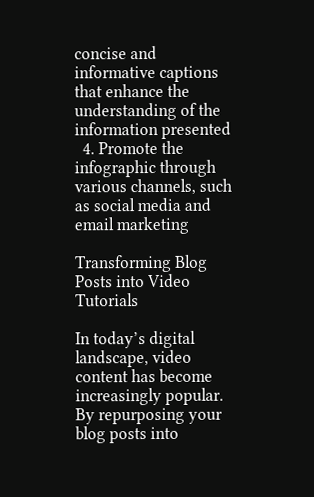concise and informative captions that enhance the understanding of the information presented
  4. Promote the infographic through various channels, such as social media and email marketing

Transforming Blog Posts into Video Tutorials

In today’s digital landscape, video content has become increasingly popular. By repurposing your blog posts into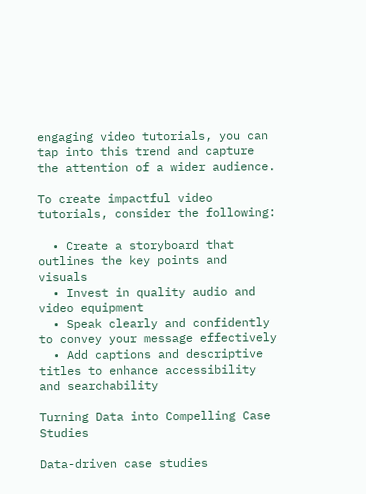engaging video tutorials, you can tap into this trend and capture the attention of a wider audience.

To create impactful video tutorials, consider the following:

  • Create a storyboard that outlines the key points and visuals
  • Invest in quality audio and video equipment
  • Speak clearly and confidently to convey your message effectively
  • Add captions and descriptive titles to enhance accessibility and searchability

Turning Data into Compelling Case Studies

Data-driven case studies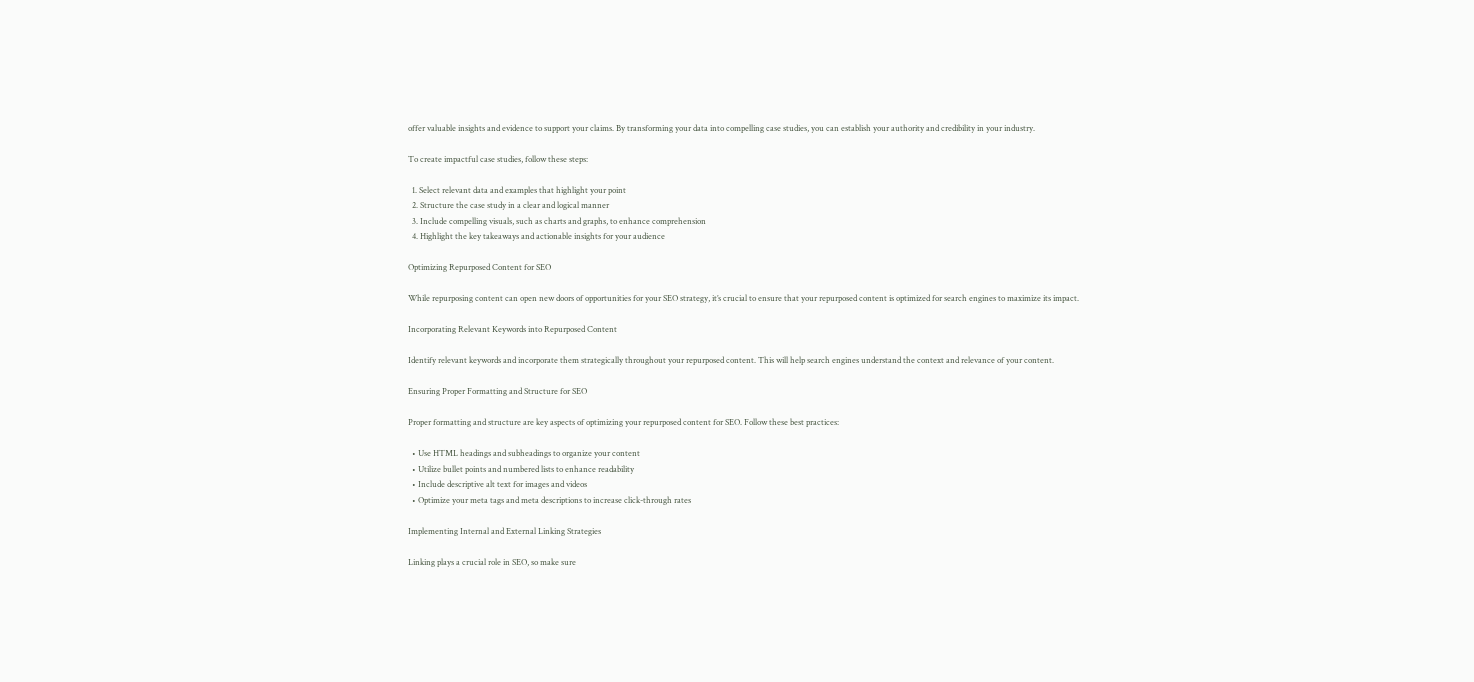offer valuable insights and evidence to support your claims. By transforming your data into compelling case studies, you can establish your authority and credibility in your industry.

To create impactful case studies, follow these steps:

  1. Select relevant data and examples that highlight your point
  2. Structure the case study in a clear and logical manner
  3. Include compelling visuals, such as charts and graphs, to enhance comprehension
  4. Highlight the key takeaways and actionable insights for your audience

Optimizing Repurposed Content for SEO

While repurposing content can open new doors of opportunities for your SEO strategy, it’s crucial to ensure that your repurposed content is optimized for search engines to maximize its impact.

Incorporating Relevant Keywords into Repurposed Content

Identify relevant keywords and incorporate them strategically throughout your repurposed content. This will help search engines understand the context and relevance of your content.

Ensuring Proper Formatting and Structure for SEO

Proper formatting and structure are key aspects of optimizing your repurposed content for SEO. Follow these best practices:

  • Use HTML headings and subheadings to organize your content
  • Utilize bullet points and numbered lists to enhance readability
  • Include descriptive alt text for images and videos
  • Optimize your meta tags and meta descriptions to increase click-through rates

Implementing Internal and External Linking Strategies

Linking plays a crucial role in SEO, so make sure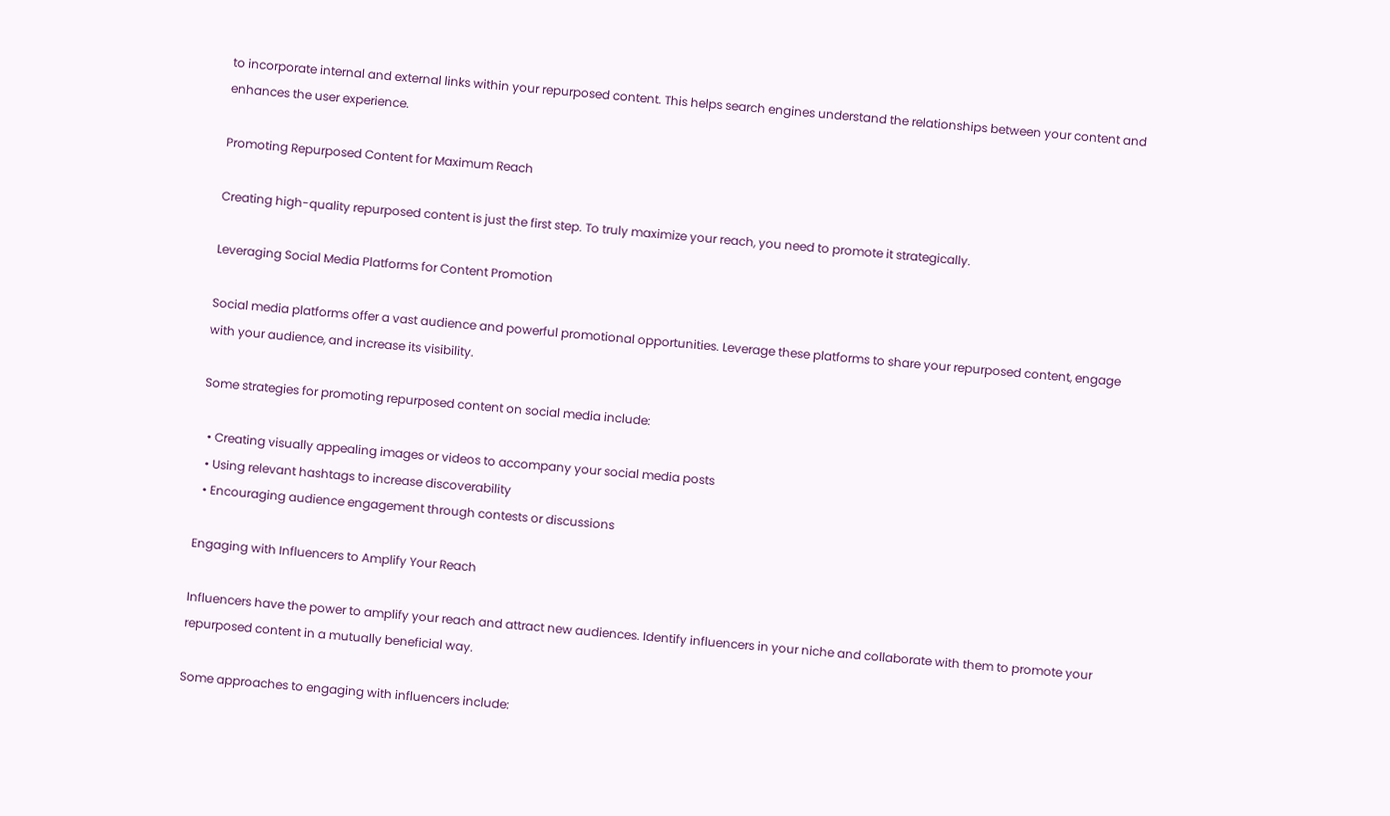to incorporate internal and external links within your repurposed content. This helps search engines understand the relationships between your content and enhances the user experience.

Promoting Repurposed Content for Maximum Reach

Creating high-quality repurposed content is just the first step. To truly maximize your reach, you need to promote it strategically.

Leveraging Social Media Platforms for Content Promotion

Social media platforms offer a vast audience and powerful promotional opportunities. Leverage these platforms to share your repurposed content, engage with your audience, and increase its visibility.

Some strategies for promoting repurposed content on social media include:

  • Creating visually appealing images or videos to accompany your social media posts
  • Using relevant hashtags to increase discoverability
  • Encouraging audience engagement through contests or discussions

Engaging with Influencers to Amplify Your Reach

Influencers have the power to amplify your reach and attract new audiences. Identify influencers in your niche and collaborate with them to promote your repurposed content in a mutually beneficial way.

Some approaches to engaging with influencers include: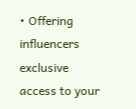• Offering influencers exclusive access to your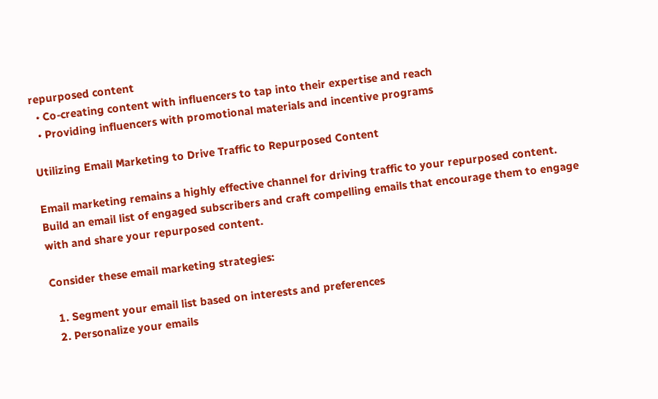repurposed content
  • Co-creating content with influencers to tap into their expertise and reach
  • Providing influencers with promotional materials and incentive programs

Utilizing Email Marketing to Drive Traffic to Repurposed Content

Email marketing remains a highly effective channel for driving traffic to your repurposed content. Build an email list of engaged subscribers and craft compelling emails that encourage them to engage with and share your repurposed content.

Consider these email marketing strategies:

  1. Segment your email list based on interests and preferences
  2. Personalize your emails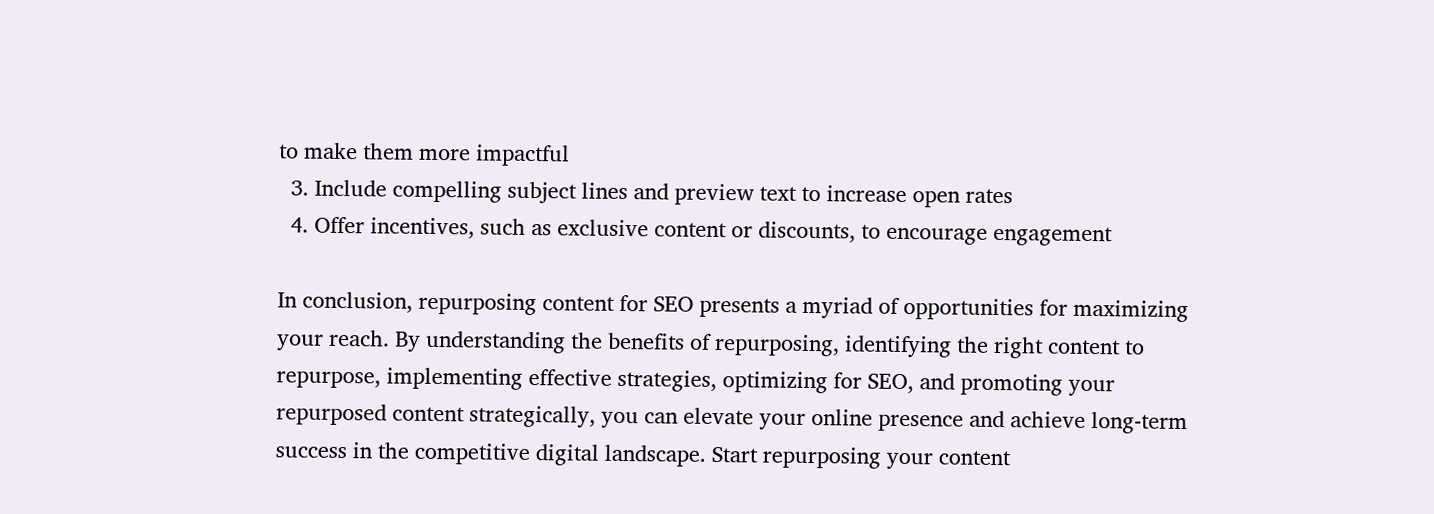to make them more impactful
  3. Include compelling subject lines and preview text to increase open rates
  4. Offer incentives, such as exclusive content or discounts, to encourage engagement

In conclusion, repurposing content for SEO presents a myriad of opportunities for maximizing your reach. By understanding the benefits of repurposing, identifying the right content to repurpose, implementing effective strategies, optimizing for SEO, and promoting your repurposed content strategically, you can elevate your online presence and achieve long-term success in the competitive digital landscape. Start repurposing your content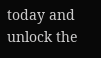today and unlock the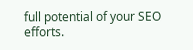full potential of your SEO efforts.